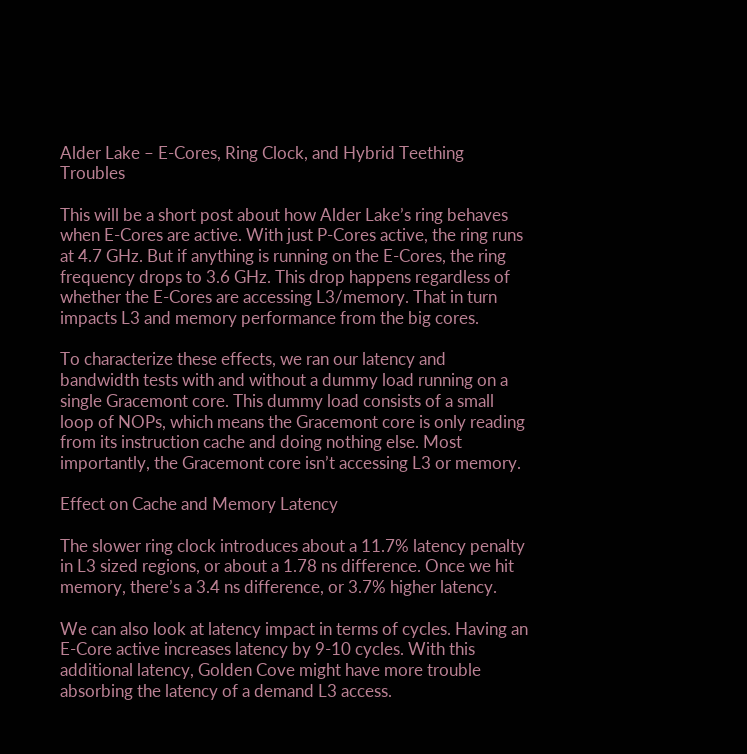Alder Lake – E-Cores, Ring Clock, and Hybrid Teething Troubles

This will be a short post about how Alder Lake’s ring behaves when E-Cores are active. With just P-Cores active, the ring runs at 4.7 GHz. But if anything is running on the E-Cores, the ring frequency drops to 3.6 GHz. This drop happens regardless of whether the E-Cores are accessing L3/memory. That in turn impacts L3 and memory performance from the big cores.

To characterize these effects, we ran our latency and bandwidth tests with and without a dummy load running on a single Gracemont core. This dummy load consists of a small loop of NOPs, which means the Gracemont core is only reading from its instruction cache and doing nothing else. Most importantly, the Gracemont core isn’t accessing L3 or memory.

Effect on Cache and Memory Latency

The slower ring clock introduces about a 11.7% latency penalty in L3 sized regions, or about a 1.78 ns difference. Once we hit memory, there’s a 3.4 ns difference, or 3.7% higher latency.

We can also look at latency impact in terms of cycles. Having an E-Core active increases latency by 9-10 cycles. With this additional latency, Golden Cove might have more trouble absorbing the latency of a demand L3 access.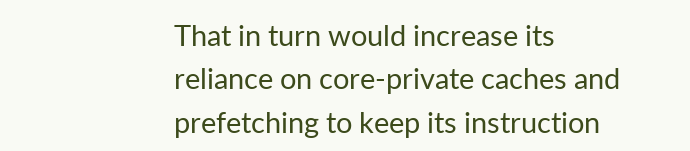That in turn would increase its reliance on core-private caches and prefetching to keep its instruction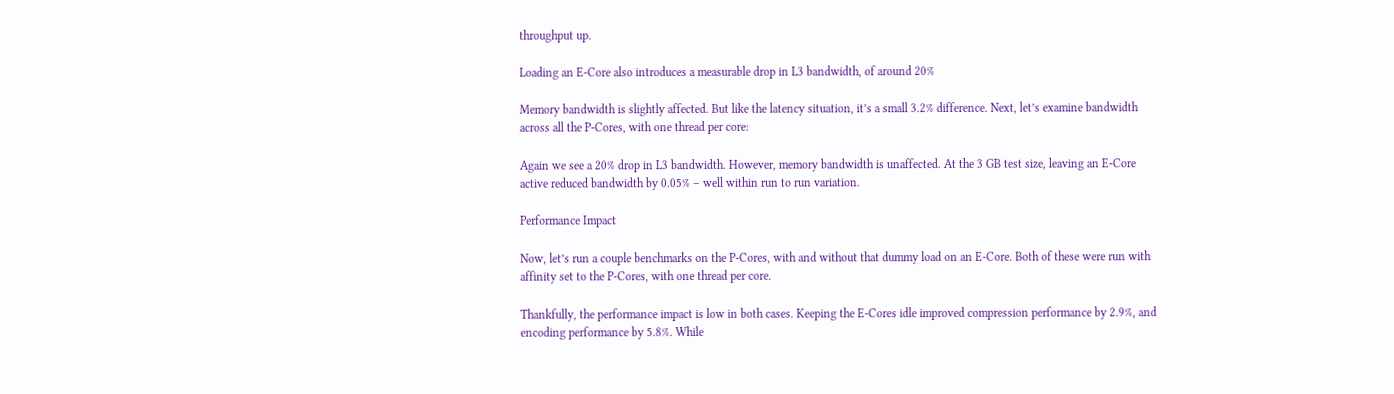throughput up.

Loading an E-Core also introduces a measurable drop in L3 bandwidth, of around 20%

Memory bandwidth is slightly affected. But like the latency situation, it’s a small 3.2% difference. Next, let’s examine bandwidth across all the P-Cores, with one thread per core:

Again we see a 20% drop in L3 bandwidth. However, memory bandwidth is unaffected. At the 3 GB test size, leaving an E-Core active reduced bandwidth by 0.05% – well within run to run variation.

Performance Impact

Now, let’s run a couple benchmarks on the P-Cores, with and without that dummy load on an E-Core. Both of these were run with affinity set to the P-Cores, with one thread per core.

Thankfully, the performance impact is low in both cases. Keeping the E-Cores idle improved compression performance by 2.9%, and encoding performance by 5.8%. While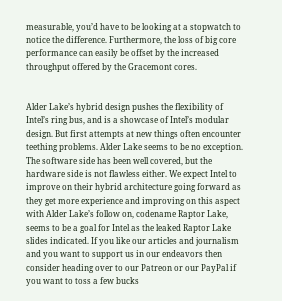measurable, you’d have to be looking at a stopwatch to notice the difference. Furthermore, the loss of big core performance can easily be offset by the increased throughput offered by the Gracemont cores.


Alder Lake’s hybrid design pushes the flexibility of Intel’s ring bus, and is a showcase of Intel’s modular design. But first attempts at new things often encounter teething problems. Alder Lake seems to be no exception. The software side has been well covered, but the hardware side is not flawless either. We expect Intel to improve on their hybrid architecture going forward as they get more experience and improving on this aspect with Alder Lake’s follow on, codename Raptor Lake, seems to be a goal for Intel as the leaked Raptor Lake slides indicated. If you like our articles and journalism and you want to support us in our endeavors then consider heading over to our Patreon or our PayPal if you want to toss a few bucks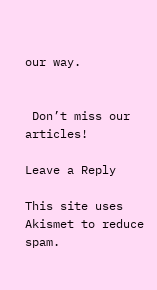our way.


 Don’t miss our articles!

Leave a Reply

This site uses Akismet to reduce spam.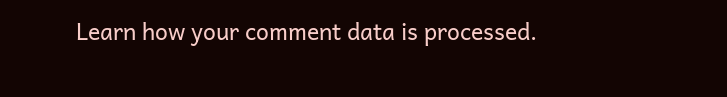Learn how your comment data is processed.